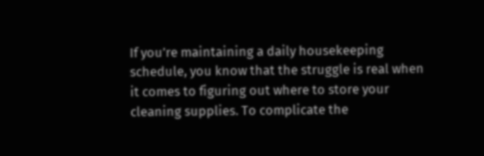If you’re maintaining a daily housekeeping schedule, you know that the struggle is real when it comes to figuring out where to store your cleaning supplies. To complicate the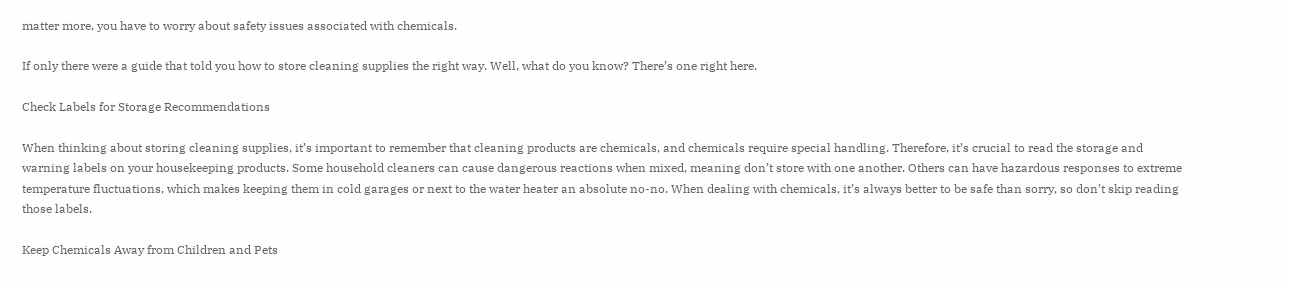matter more, you have to worry about safety issues associated with chemicals.

If only there were a guide that told you how to store cleaning supplies the right way. Well, what do you know? There’s one right here.

Check Labels for Storage Recommendations

When thinking about storing cleaning supplies, it’s important to remember that cleaning products are chemicals, and chemicals require special handling. Therefore, it’s crucial to read the storage and warning labels on your housekeeping products. Some household cleaners can cause dangerous reactions when mixed, meaning don’t store with one another. Others can have hazardous responses to extreme temperature fluctuations, which makes keeping them in cold garages or next to the water heater an absolute no-no. When dealing with chemicals, it’s always better to be safe than sorry, so don’t skip reading those labels.

Keep Chemicals Away from Children and Pets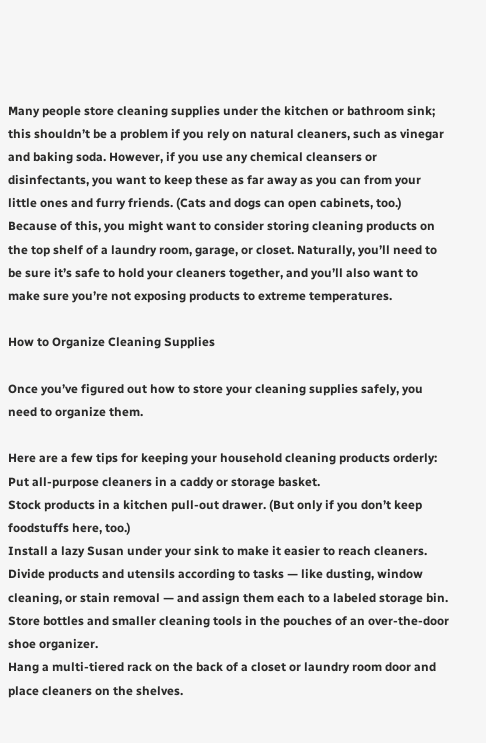Many people store cleaning supplies under the kitchen or bathroom sink; this shouldn’t be a problem if you rely on natural cleaners, such as vinegar and baking soda. However, if you use any chemical cleansers or disinfectants, you want to keep these as far away as you can from your little ones and furry friends. (Cats and dogs can open cabinets, too.) Because of this, you might want to consider storing cleaning products on the top shelf of a laundry room, garage, or closet. Naturally, you’ll need to be sure it’s safe to hold your cleaners together, and you’ll also want to make sure you’re not exposing products to extreme temperatures.

How to Organize Cleaning Supplies

Once you’ve figured out how to store your cleaning supplies safely, you need to organize them.

Here are a few tips for keeping your household cleaning products orderly:
Put all-purpose cleaners in a caddy or storage basket.
Stock products in a kitchen pull-out drawer. (But only if you don’t keep foodstuffs here, too.)
Install a lazy Susan under your sink to make it easier to reach cleaners.
Divide products and utensils according to tasks — like dusting, window cleaning, or stain removal — and assign them each to a labeled storage bin.
Store bottles and smaller cleaning tools in the pouches of an over-the-door shoe organizer.
Hang a multi-tiered rack on the back of a closet or laundry room door and place cleaners on the shelves.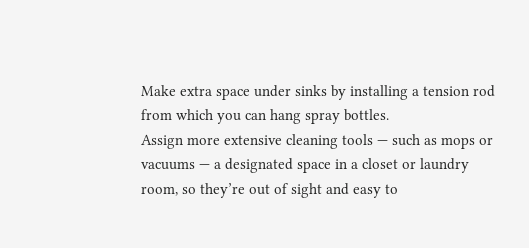Make extra space under sinks by installing a tension rod from which you can hang spray bottles.
Assign more extensive cleaning tools — such as mops or vacuums — a designated space in a closet or laundry room, so they’re out of sight and easy to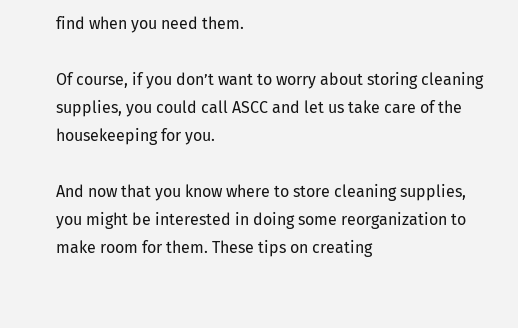find when you need them.

Of course, if you don’t want to worry about storing cleaning supplies, you could call ASCC and let us take care of the housekeeping for you.

And now that you know where to store cleaning supplies, you might be interested in doing some reorganization to make room for them. These tips on creating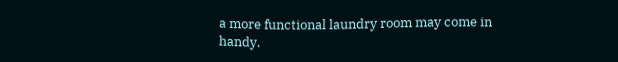a more functional laundry room may come in handy.